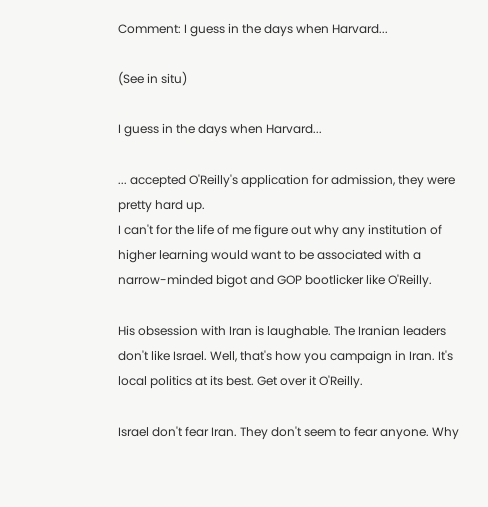Comment: I guess in the days when Harvard...

(See in situ)

I guess in the days when Harvard...

... accepted O'Reilly's application for admission, they were pretty hard up.
I can't for the life of me figure out why any institution of higher learning would want to be associated with a narrow-minded bigot and GOP bootlicker like O'Reilly.

His obsession with Iran is laughable. The Iranian leaders don't like Israel. Well, that's how you campaign in Iran. It's local politics at its best. Get over it O'Reilly.

Israel don't fear Iran. They don't seem to fear anyone. Why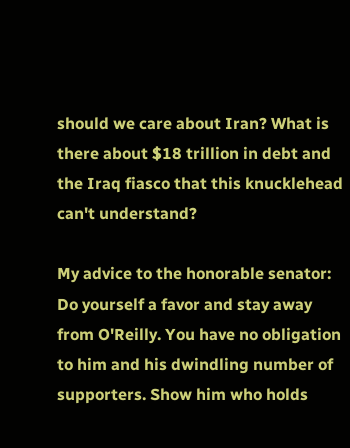should we care about Iran? What is there about $18 trillion in debt and the Iraq fiasco that this knucklehead can't understand?

My advice to the honorable senator: Do yourself a favor and stay away from O'Reilly. You have no obligation to him and his dwindling number of supporters. Show him who holds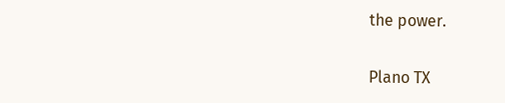the power.

Plano TX